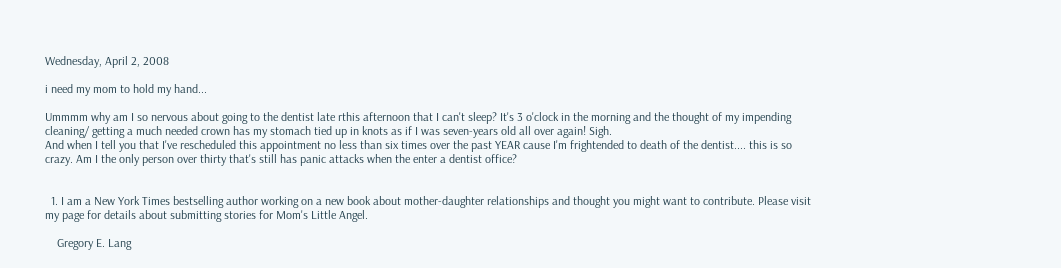Wednesday, April 2, 2008

i need my mom to hold my hand...

Ummmm why am I so nervous about going to the dentist late rthis afternoon that I can't sleep? It's 3 o'clock in the morning and the thought of my impending cleaning/ getting a much needed crown has my stomach tied up in knots as if I was seven-years old all over again! Sigh.
And when I tell you that I've rescheduled this appointment no less than six times over the past YEAR cause I'm frightended to death of the dentist.... this is so crazy. Am I the only person over thirty that's still has panic attacks when the enter a dentist office?


  1. I am a New York Times bestselling author working on a new book about mother-daughter relationships and thought you might want to contribute. Please visit my page for details about submitting stories for Mom's Little Angel.

    Gregory E. Lang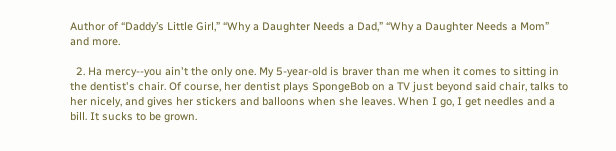Author of “Daddy’s Little Girl,” “Why a Daughter Needs a Dad,” “Why a Daughter Needs a Mom” and more.

  2. Ha mercy--you ain't the only one. My 5-year-old is braver than me when it comes to sitting in the dentist's chair. Of course, her dentist plays SpongeBob on a TV just beyond said chair, talks to her nicely, and gives her stickers and balloons when she leaves. When I go, I get needles and a bill. It sucks to be grown.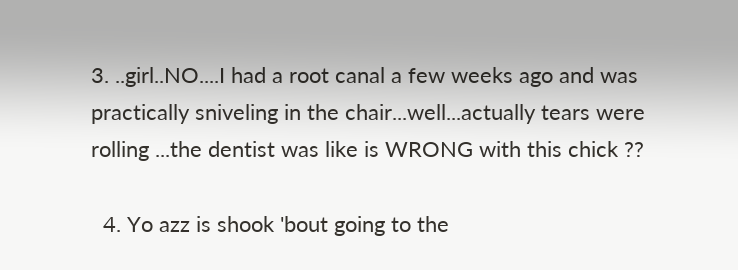3. ..girl..NO....I had a root canal a few weeks ago and was practically sniveling in the chair...well...actually tears were rolling ...the dentist was like is WRONG with this chick ??

  4. Yo azz is shook 'bout going to the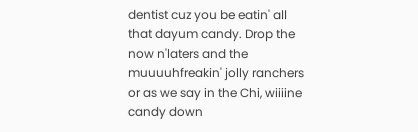dentist cuz you be eatin' all that dayum candy. Drop the now n'laters and the muuuuhfreakin' jolly ranchers or as we say in the Chi, wiiiine candy down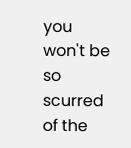you won't be so scurred of the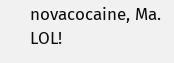novacocaine, Ma. LOL!